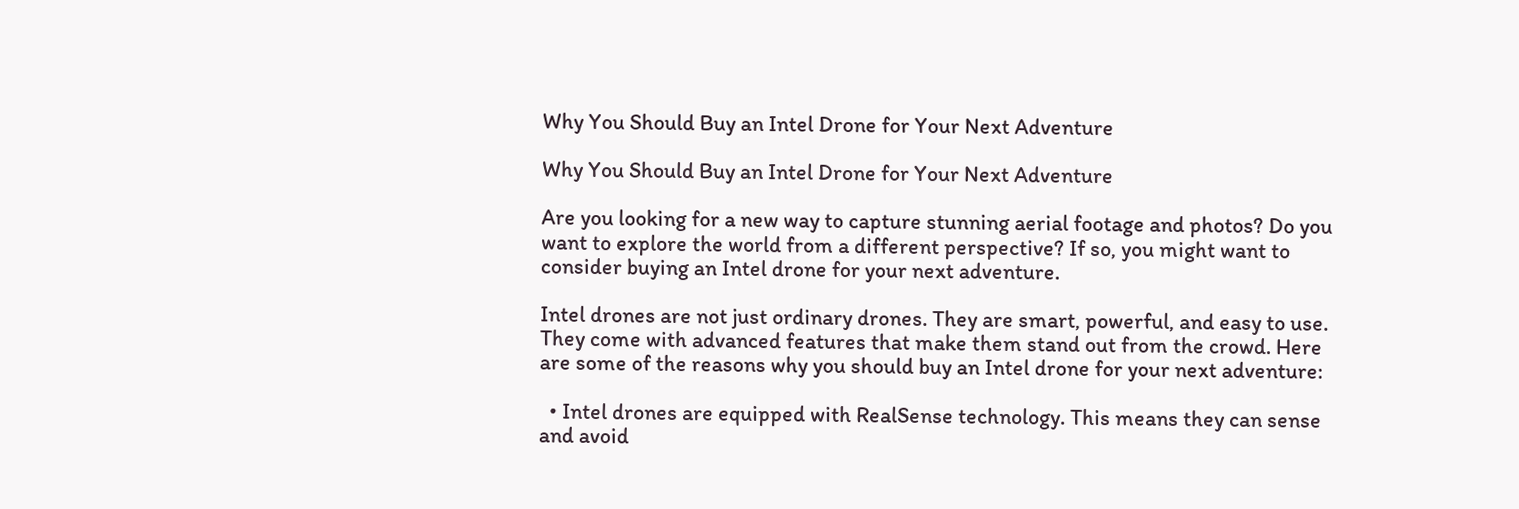Why You Should Buy an Intel Drone for Your Next Adventure

Why You Should Buy an Intel Drone for Your Next Adventure

Are you looking for a new way to capture stunning aerial footage and photos? Do you want to explore the world from a different perspective? If so, you might want to consider buying an Intel drone for your next adventure.

Intel drones are not just ordinary drones. They are smart, powerful, and easy to use. They come with advanced features that make them stand out from the crowd. Here are some of the reasons why you should buy an Intel drone for your next adventure:

  • Intel drones are equipped with RealSense technology. This means they can sense and avoid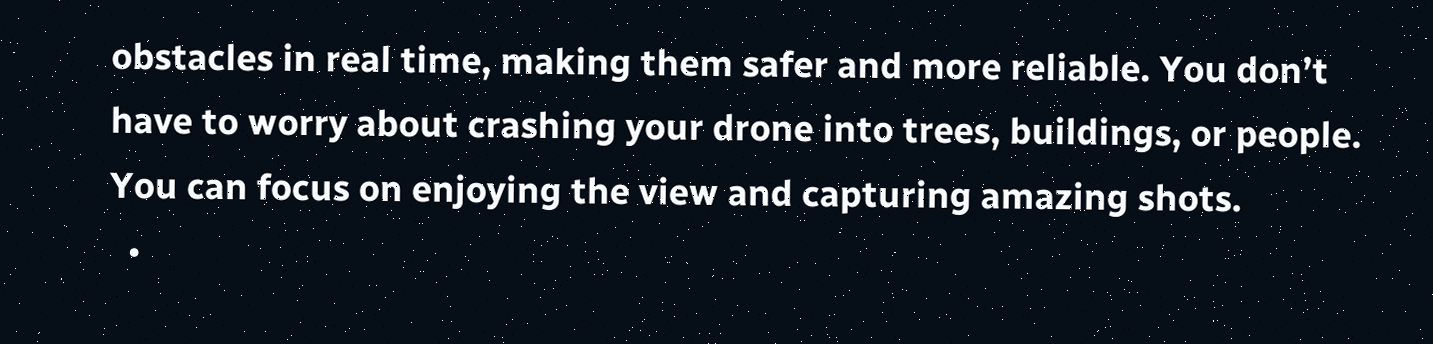obstacles in real time, making them safer and more reliable. You don’t have to worry about crashing your drone into trees, buildings, or people. You can focus on enjoying the view and capturing amazing shots.
  •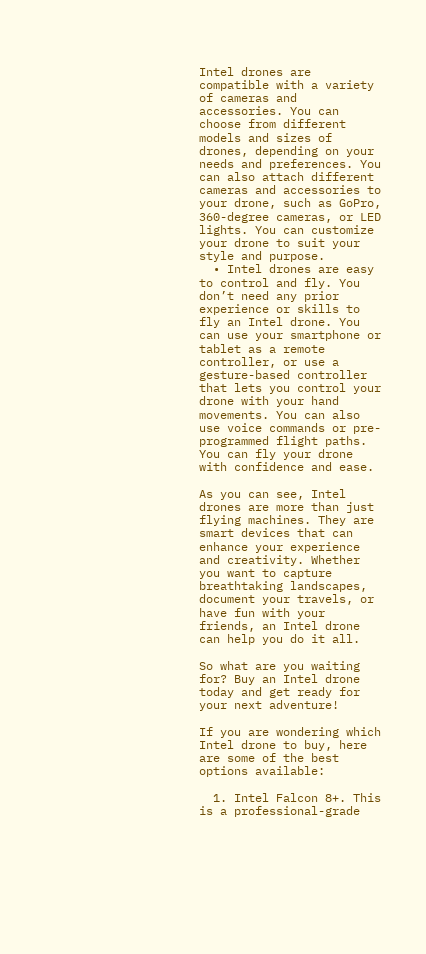Intel drones are compatible with a variety of cameras and accessories. You can choose from different models and sizes of drones, depending on your needs and preferences. You can also attach different cameras and accessories to your drone, such as GoPro, 360-degree cameras, or LED lights. You can customize your drone to suit your style and purpose.
  • Intel drones are easy to control and fly. You don’t need any prior experience or skills to fly an Intel drone. You can use your smartphone or tablet as a remote controller, or use a gesture-based controller that lets you control your drone with your hand movements. You can also use voice commands or pre-programmed flight paths. You can fly your drone with confidence and ease.

As you can see, Intel drones are more than just flying machines. They are smart devices that can enhance your experience and creativity. Whether you want to capture breathtaking landscapes, document your travels, or have fun with your friends, an Intel drone can help you do it all.

So what are you waiting for? Buy an Intel drone today and get ready for your next adventure!

If you are wondering which Intel drone to buy, here are some of the best options available:

  1. Intel Falcon 8+. This is a professional-grade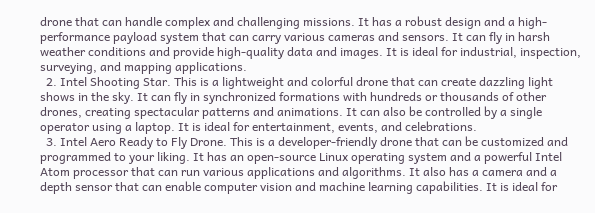drone that can handle complex and challenging missions. It has a robust design and a high-performance payload system that can carry various cameras and sensors. It can fly in harsh weather conditions and provide high-quality data and images. It is ideal for industrial, inspection, surveying, and mapping applications.
  2. Intel Shooting Star. This is a lightweight and colorful drone that can create dazzling light shows in the sky. It can fly in synchronized formations with hundreds or thousands of other drones, creating spectacular patterns and animations. It can also be controlled by a single operator using a laptop. It is ideal for entertainment, events, and celebrations.
  3. Intel Aero Ready to Fly Drone. This is a developer-friendly drone that can be customized and programmed to your liking. It has an open-source Linux operating system and a powerful Intel Atom processor that can run various applications and algorithms. It also has a camera and a depth sensor that can enable computer vision and machine learning capabilities. It is ideal for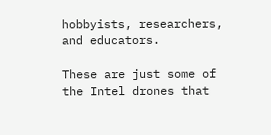hobbyists, researchers, and educators.

These are just some of the Intel drones that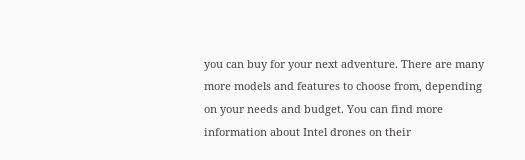you can buy for your next adventure. There are many more models and features to choose from, depending on your needs and budget. You can find more information about Intel drones on their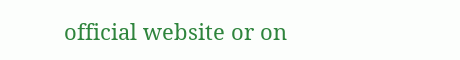official website or on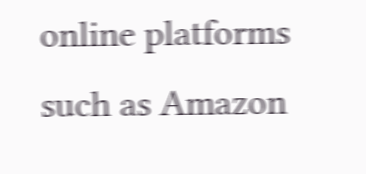online platforms such as Amazon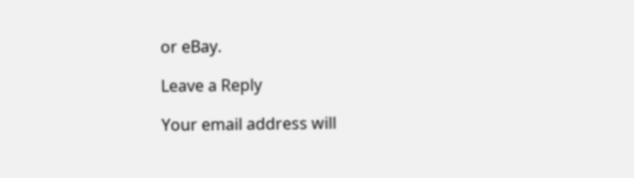or eBay.

Leave a Reply

Your email address will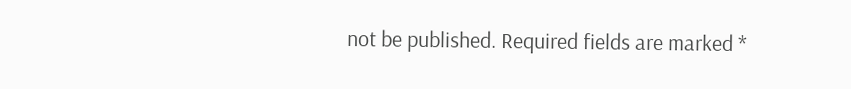not be published. Required fields are marked *